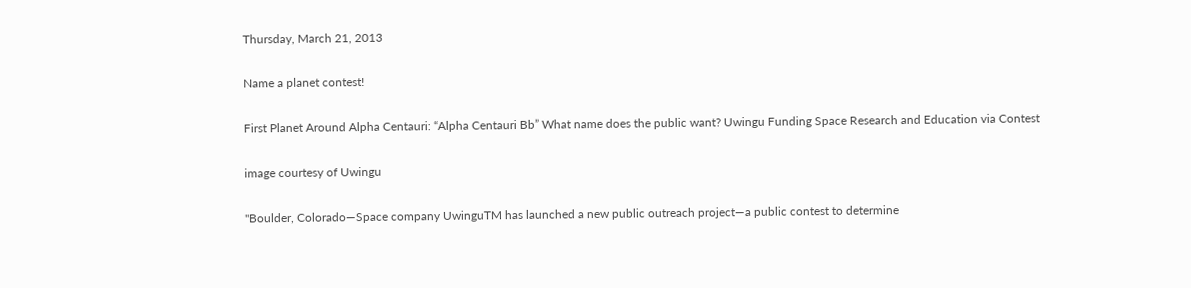Thursday, March 21, 2013

Name a planet contest!

First Planet Around Alpha Centauri: “Alpha Centauri Bb” What name does the public want? Uwingu Funding Space Research and Education via Contest

image courtesy of Uwingu

"Boulder, Colorado—Space company UwinguTM has launched a new public outreach project—a public contest to determine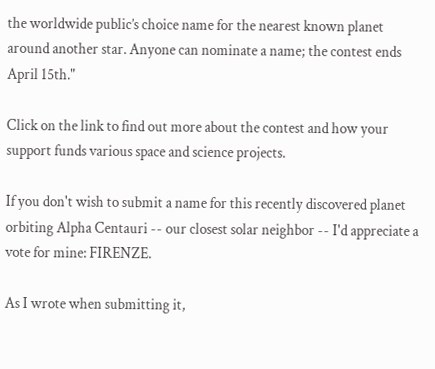the worldwide public’s choice name for the nearest known planet around another star. Anyone can nominate a name; the contest ends April 15th."

Click on the link to find out more about the contest and how your support funds various space and science projects.

If you don't wish to submit a name for this recently discovered planet orbiting Alpha Centauri -- our closest solar neighbor -- I'd appreciate a vote for mine: FIRENZE.

As I wrote when submitting it,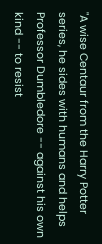"A wise Centaur from the Harry Potter series, he sides with humans and helps Professor Dumbledore -- against his own kind -- to resist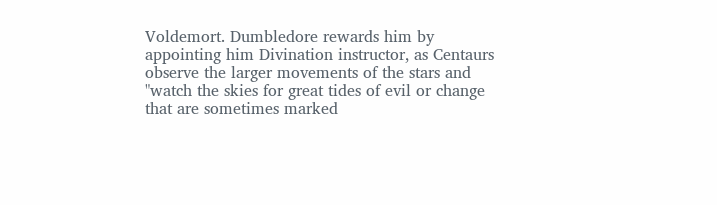Voldemort. Dumbledore rewards him by appointing him Divination instructor, as Centaurs observe the larger movements of the stars and "watch the skies for great tides of evil or change that are sometimes marked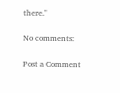there."

No comments:

Post a Comment